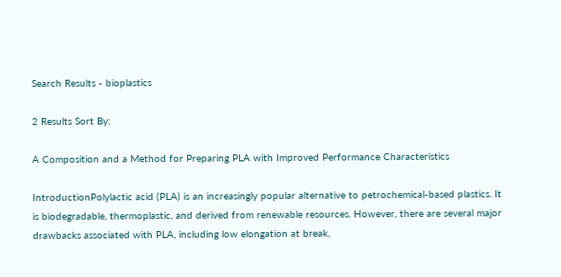Search Results - bioplastics

2 Results Sort By:

A Composition and a Method for Preparing PLA with Improved Performance Characteristics

IntroductionPolylactic acid (PLA) is an increasingly popular alternative to petrochemical-based plastics. It is biodegradable, thermoplastic, and derived from renewable resources. However, there are several major drawbacks associated with PLA, including low elongation at break,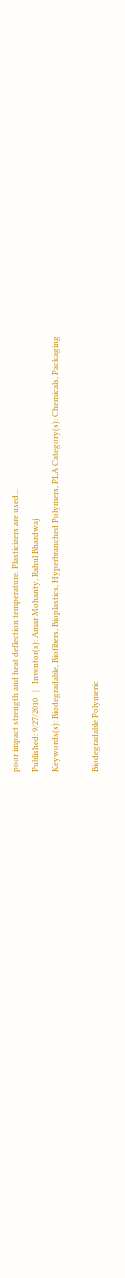poor impact strength and heat deflection temperature. Plasticizers are used...
Published: 9/27/2010   |   Inventor(s): Amar Mohanty, Rahul Bhardwaj
Keywords(s): Biodegradable, Biofibers, Bioplastics, Hyperbranched Polymers, PLA Category(s): Chemicals, Packaging

Biodegradable Polymeric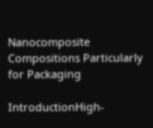Nanocomposite Compositions Particularly for Packaging

IntroductionHigh-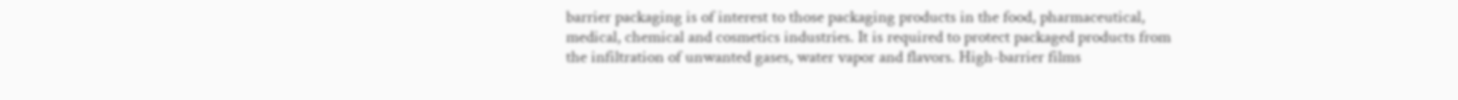barrier packaging is of interest to those packaging products in the food, pharmaceutical, medical, chemical and cosmetics industries. It is required to protect packaged products from the infiltration of unwanted gases, water vapor and flavors. High-barrier films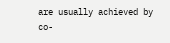are usually achieved by co-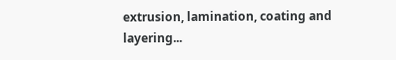extrusion, lamination, coating and layering...